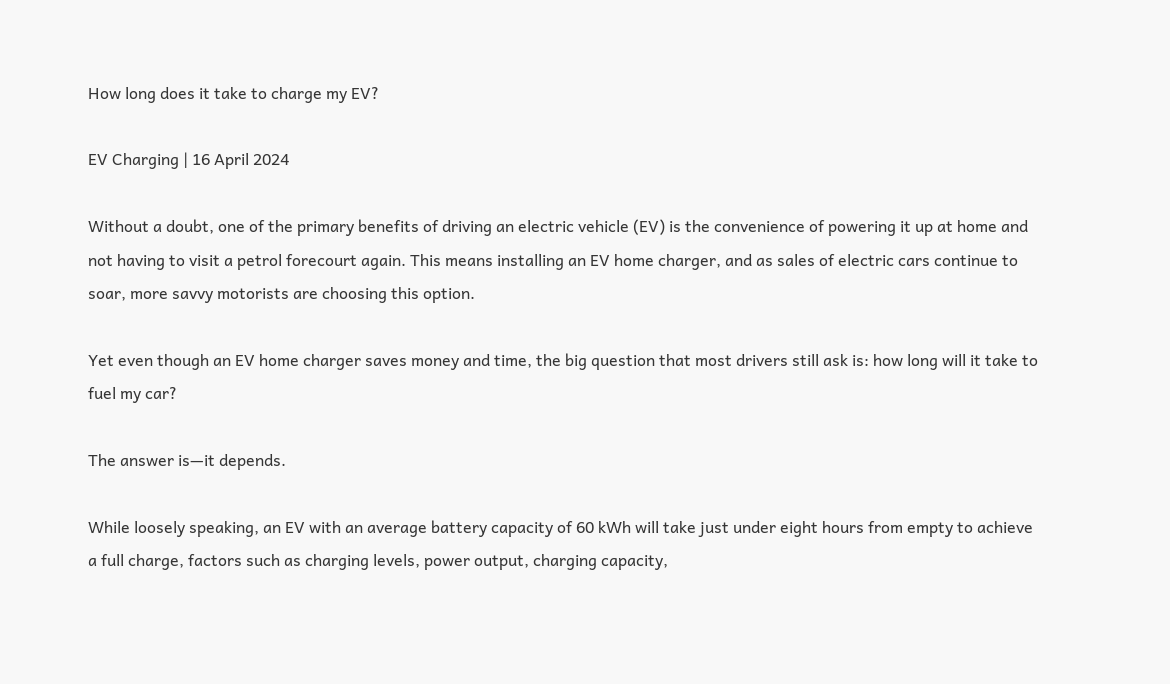How long does it take to charge my EV?

EV Charging | 16 April 2024

Without a doubt, one of the primary benefits of driving an electric vehicle (EV) is the convenience of powering it up at home and not having to visit a petrol forecourt again. This means installing an EV home charger, and as sales of electric cars continue to soar, more savvy motorists are choosing this option.

Yet even though an EV home charger saves money and time, the big question that most drivers still ask is: how long will it take to fuel my car?

The answer is—it depends.

While loosely speaking, an EV with an average battery capacity of 60 kWh will take just under eight hours from empty to achieve a full charge, factors such as charging levels, power output, charging capacity,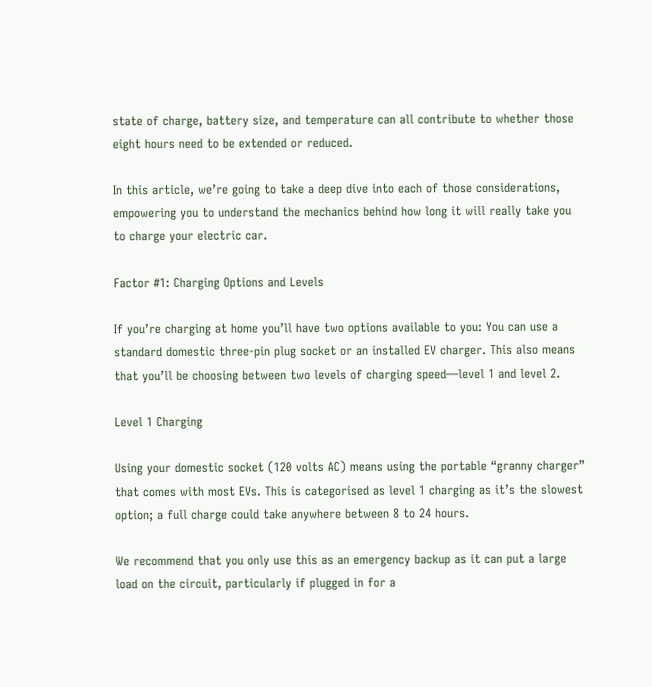state of charge, battery size, and temperature can all contribute to whether those eight hours need to be extended or reduced.

In this article, we’re going to take a deep dive into each of those considerations, empowering you to understand the mechanics behind how long it will really take you to charge your electric car.

Factor #1: Charging Options and Levels

If you’re charging at home you’ll have two options available to you: You can use a standard domestic three-pin plug socket or an installed EV charger. This also means that you’ll be choosing between two levels of charging speed—level 1 and level 2.

Level 1 Charging

Using your domestic socket (120 volts AC) means using the portable “granny charger” that comes with most EVs. This is categorised as level 1 charging as it’s the slowest option; a full charge could take anywhere between 8 to 24 hours.

We recommend that you only use this as an emergency backup as it can put a large load on the circuit, particularly if plugged in for a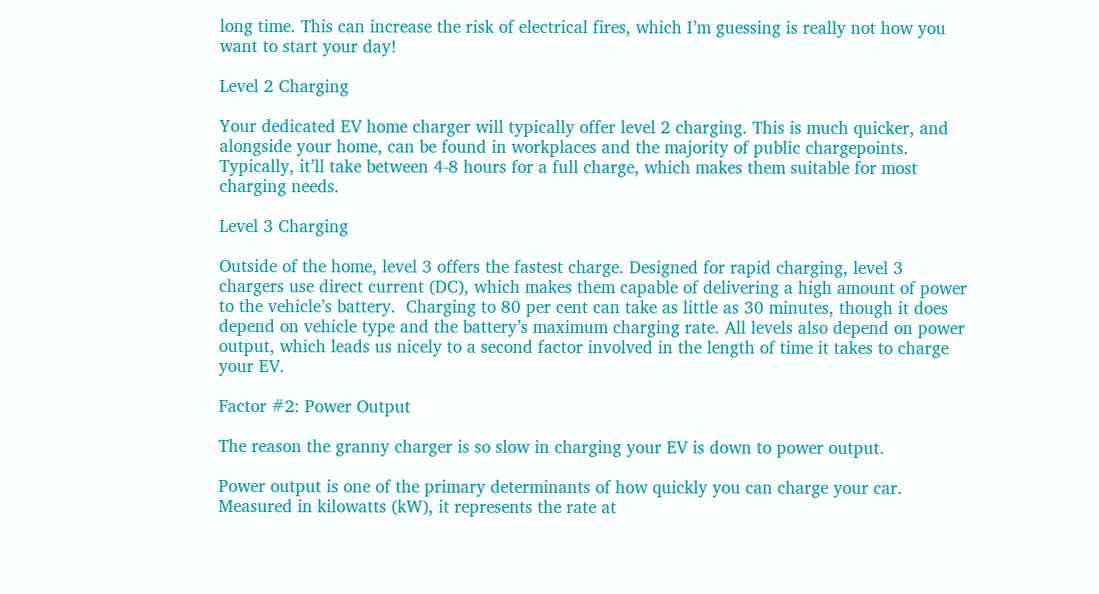long time. This can increase the risk of electrical fires, which I’m guessing is really not how you want to start your day!

Level 2 Charging

Your dedicated EV home charger will typically offer level 2 charging. This is much quicker, and alongside your home, can be found in workplaces and the majority of public chargepoints. Typically, it’ll take between 4-8 hours for a full charge, which makes them suitable for most charging needs.

Level 3 Charging

Outside of the home, level 3 offers the fastest charge. Designed for rapid charging, level 3 chargers use direct current (DC), which makes them capable of delivering a high amount of power to the vehicle’s battery.  Charging to 80 per cent can take as little as 30 minutes, though it does depend on vehicle type and the battery’s maximum charging rate. All levels also depend on power output, which leads us nicely to a second factor involved in the length of time it takes to charge your EV.

Factor #2: Power Output

The reason the granny charger is so slow in charging your EV is down to power output.

Power output is one of the primary determinants of how quickly you can charge your car. Measured in kilowatts (kW), it represents the rate at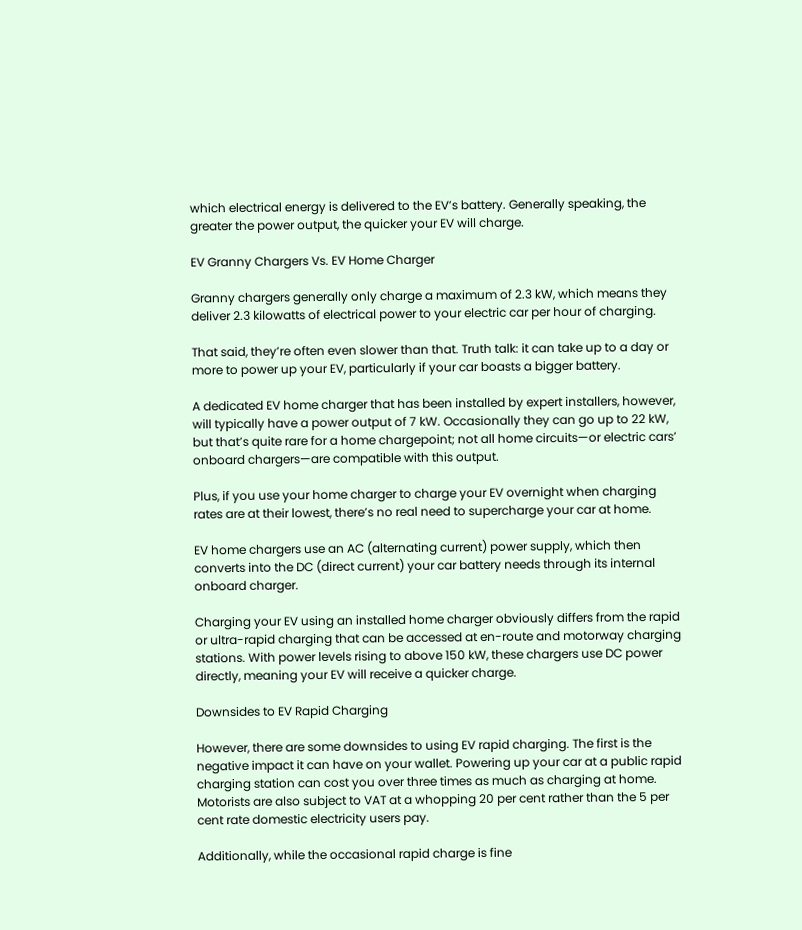which electrical energy is delivered to the EV’s battery. Generally speaking, the greater the power output, the quicker your EV will charge.

EV Granny Chargers Vs. EV Home Charger

Granny chargers generally only charge a maximum of 2.3 kW, which means they deliver 2.3 kilowatts of electrical power to your electric car per hour of charging.

That said, they’re often even slower than that. Truth talk: it can take up to a day or more to power up your EV, particularly if your car boasts a bigger battery.

A dedicated EV home charger that has been installed by expert installers, however, will typically have a power output of 7 kW. Occasionally they can go up to 22 kW, but that’s quite rare for a home chargepoint; not all home circuits—or electric cars’ onboard chargers—are compatible with this output.

Plus, if you use your home charger to charge your EV overnight when charging rates are at their lowest, there’s no real need to supercharge your car at home.

EV home chargers use an AC (alternating current) power supply, which then converts into the DC (direct current) your car battery needs through its internal onboard charger.

Charging your EV using an installed home charger obviously differs from the rapid or ultra-rapid charging that can be accessed at en-route and motorway charging stations. With power levels rising to above 150 kW, these chargers use DC power directly, meaning your EV will receive a quicker charge.

Downsides to EV Rapid Charging

However, there are some downsides to using EV rapid charging. The first is the negative impact it can have on your wallet. Powering up your car at a public rapid charging station can cost you over three times as much as charging at home. Motorists are also subject to VAT at a whopping 20 per cent rather than the 5 per cent rate domestic electricity users pay.

Additionally, while the occasional rapid charge is fine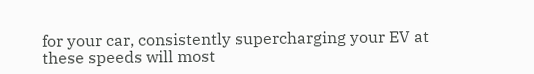for your car, consistently supercharging your EV at these speeds will most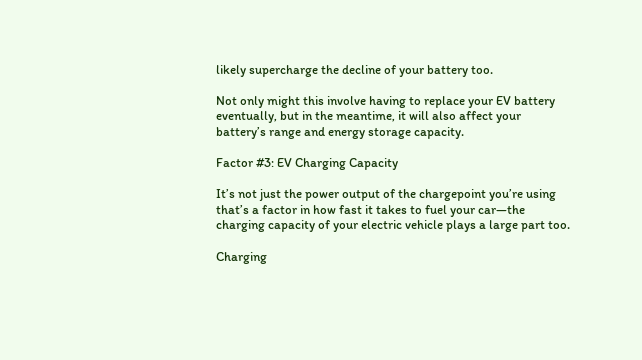likely supercharge the decline of your battery too.

Not only might this involve having to replace your EV battery eventually, but in the meantime, it will also affect your battery’s range and energy storage capacity.

Factor #3: EV Charging Capacity

It’s not just the power output of the chargepoint you’re using that’s a factor in how fast it takes to fuel your car—the charging capacity of your electric vehicle plays a large part too.

Charging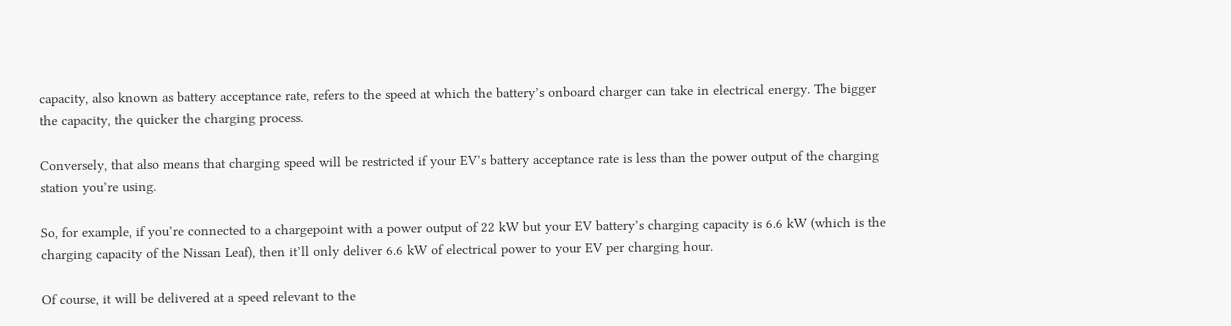capacity, also known as battery acceptance rate, refers to the speed at which the battery’s onboard charger can take in electrical energy. The bigger the capacity, the quicker the charging process.

Conversely, that also means that charging speed will be restricted if your EV’s battery acceptance rate is less than the power output of the charging station you’re using.

So, for example, if you’re connected to a chargepoint with a power output of 22 kW but your EV battery’s charging capacity is 6.6 kW (which is the charging capacity of the Nissan Leaf), then it’ll only deliver 6.6 kW of electrical power to your EV per charging hour.

Of course, it will be delivered at a speed relevant to the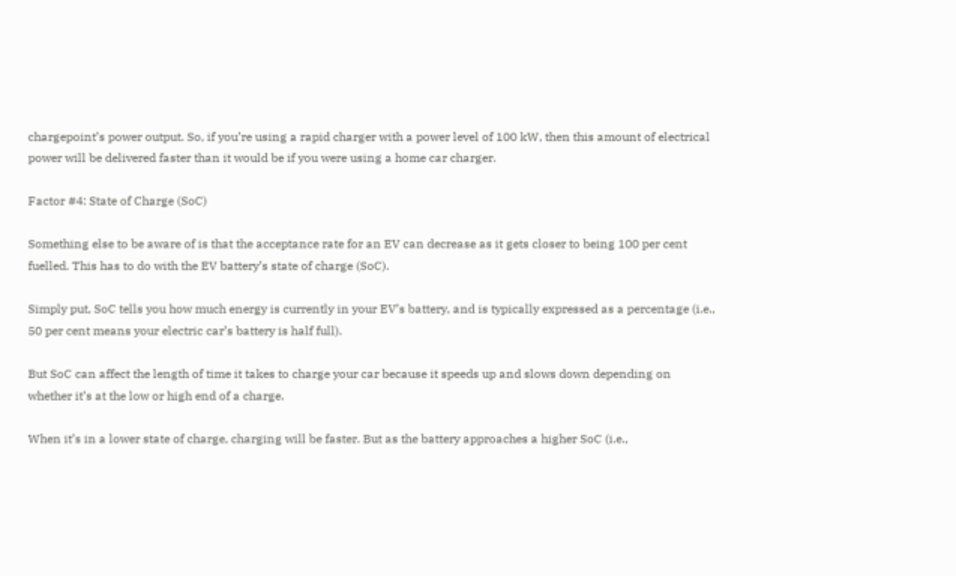chargepoint’s power output. So, if you’re using a rapid charger with a power level of 100 kW, then this amount of electrical power will be delivered faster than it would be if you were using a home car charger.

Factor #4: State of Charge (SoC)

Something else to be aware of is that the acceptance rate for an EV can decrease as it gets closer to being 100 per cent fuelled. This has to do with the EV battery’s state of charge (SoC).

Simply put, SoC tells you how much energy is currently in your EV’s battery, and is typically expressed as a percentage (i.e., 50 per cent means your electric car’s battery is half full).

But SoC can affect the length of time it takes to charge your car because it speeds up and slows down depending on whether it’s at the low or high end of a charge.

When it’s in a lower state of charge, charging will be faster. But as the battery approaches a higher SoC (i.e.,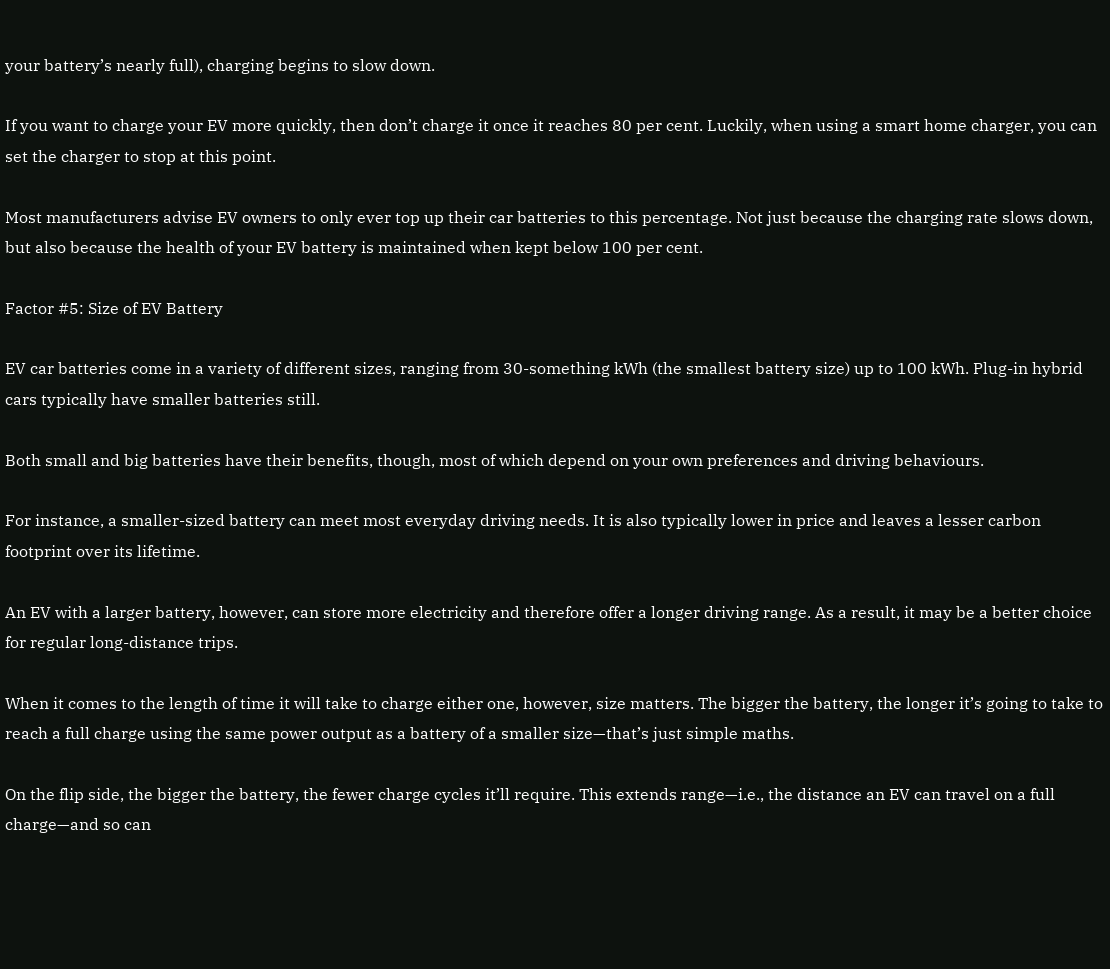your battery’s nearly full), charging begins to slow down.

If you want to charge your EV more quickly, then don’t charge it once it reaches 80 per cent. Luckily, when using a smart home charger, you can set the charger to stop at this point.

Most manufacturers advise EV owners to only ever top up their car batteries to this percentage. Not just because the charging rate slows down, but also because the health of your EV battery is maintained when kept below 100 per cent.

Factor #5: Size of EV Battery

EV car batteries come in a variety of different sizes, ranging from 30-something kWh (the smallest battery size) up to 100 kWh. Plug-in hybrid cars typically have smaller batteries still.

Both small and big batteries have their benefits, though, most of which depend on your own preferences and driving behaviours.

For instance, a smaller-sized battery can meet most everyday driving needs. It is also typically lower in price and leaves a lesser carbon footprint over its lifetime.

An EV with a larger battery, however, can store more electricity and therefore offer a longer driving range. As a result, it may be a better choice for regular long-distance trips.

When it comes to the length of time it will take to charge either one, however, size matters. The bigger the battery, the longer it’s going to take to reach a full charge using the same power output as a battery of a smaller size—that’s just simple maths.

On the flip side, the bigger the battery, the fewer charge cycles it’ll require. This extends range—i.e., the distance an EV can travel on a full charge—and so can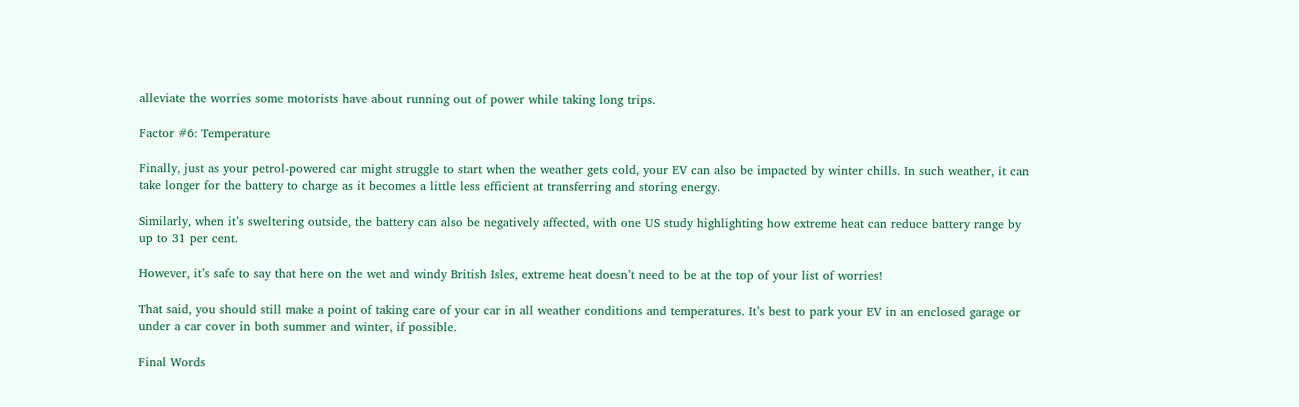alleviate the worries some motorists have about running out of power while taking long trips.

Factor #6: Temperature

Finally, just as your petrol-powered car might struggle to start when the weather gets cold, your EV can also be impacted by winter chills. In such weather, it can take longer for the battery to charge as it becomes a little less efficient at transferring and storing energy.

Similarly, when it’s sweltering outside, the battery can also be negatively affected, with one US study highlighting how extreme heat can reduce battery range by up to 31 per cent.

However, it’s safe to say that here on the wet and windy British Isles, extreme heat doesn’t need to be at the top of your list of worries!

That said, you should still make a point of taking care of your car in all weather conditions and temperatures. It’s best to park your EV in an enclosed garage or under a car cover in both summer and winter, if possible.

Final Words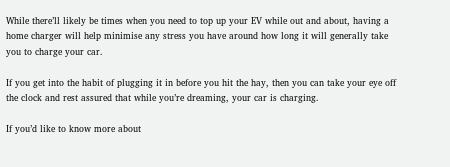While there’ll likely be times when you need to top up your EV while out and about, having a home charger will help minimise any stress you have around how long it will generally take you to charge your car.

If you get into the habit of plugging it in before you hit the hay, then you can take your eye off the clock and rest assured that while you’re dreaming, your car is charging.

If you’d like to know more about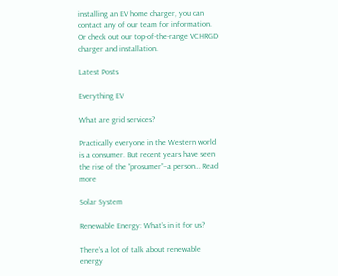installing an EV home charger, you can contact any of our team for information. Or check out our top-of-the-range VCHRGD charger and installation.

Latest Posts

Everything EV

What are grid services?

Practically everyone in the Western world is a consumer. But recent years have seen the rise of the “prosumer”–a person… Read more

Solar System

Renewable Energy: What’s in it for us?

There’s a lot of talk about renewable energy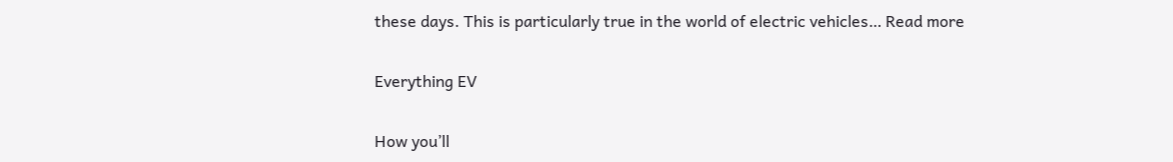these days. This is particularly true in the world of electric vehicles… Read more

Everything EV

How you’ll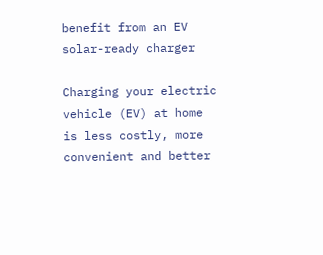benefit from an EV solar-ready charger

Charging your electric vehicle (EV) at home is less costly, more convenient and better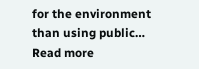for the environment than using public… Read more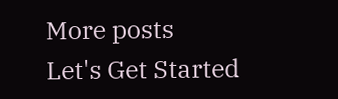More posts
Let's Get Started